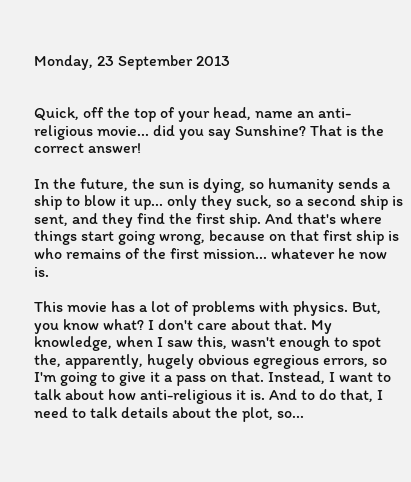Monday, 23 September 2013


Quick, off the top of your head, name an anti-religious movie... did you say Sunshine? That is the correct answer!

In the future, the sun is dying, so humanity sends a ship to blow it up... only they suck, so a second ship is sent, and they find the first ship. And that's where things start going wrong, because on that first ship is who remains of the first mission... whatever he now is.

This movie has a lot of problems with physics. But, you know what? I don't care about that. My knowledge, when I saw this, wasn't enough to spot the, apparently, hugely obvious egregious errors, so I'm going to give it a pass on that. Instead, I want to talk about how anti-religious it is. And to do that, I need to talk details about the plot, so...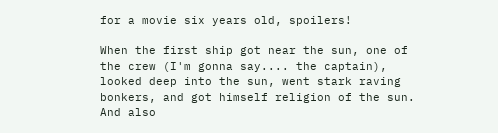for a movie six years old, spoilers!

When the first ship got near the sun, one of the crew (I'm gonna say.... the captain), looked deep into the sun, went stark raving bonkers, and got himself religion of the sun. And also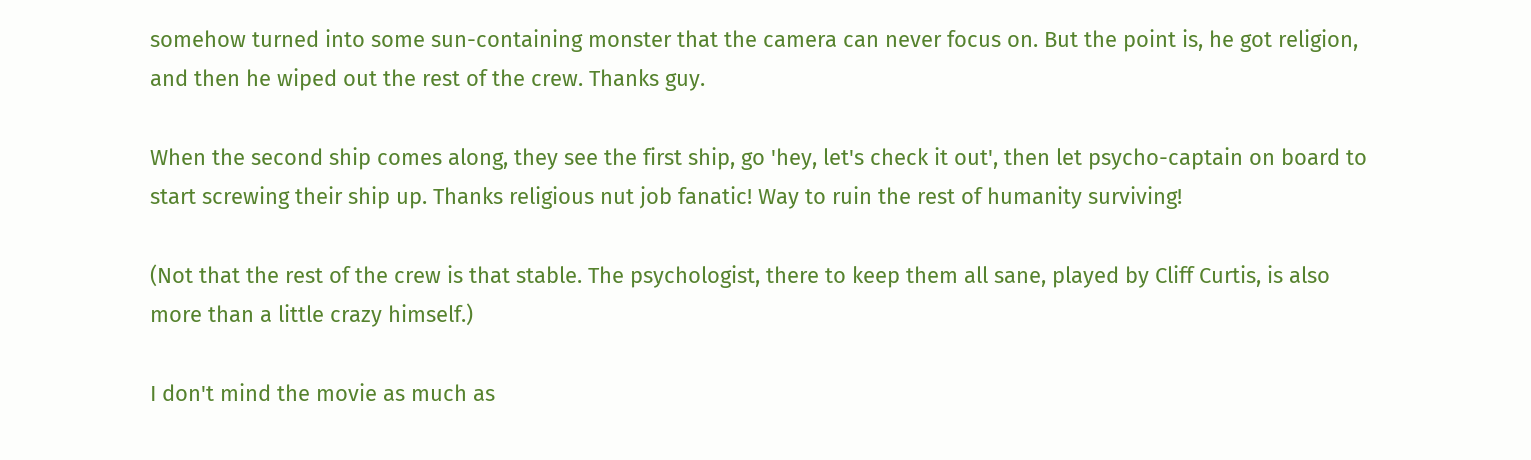somehow turned into some sun-containing monster that the camera can never focus on. But the point is, he got religion, and then he wiped out the rest of the crew. Thanks guy.

When the second ship comes along, they see the first ship, go 'hey, let's check it out', then let psycho-captain on board to start screwing their ship up. Thanks religious nut job fanatic! Way to ruin the rest of humanity surviving!

(Not that the rest of the crew is that stable. The psychologist, there to keep them all sane, played by Cliff Curtis, is also more than a little crazy himself.)

I don't mind the movie as much as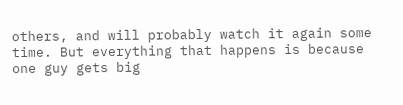others, and will probably watch it again some time. But everything that happens is because one guy gets big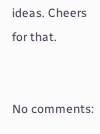ideas. Cheers for that.


No comments: